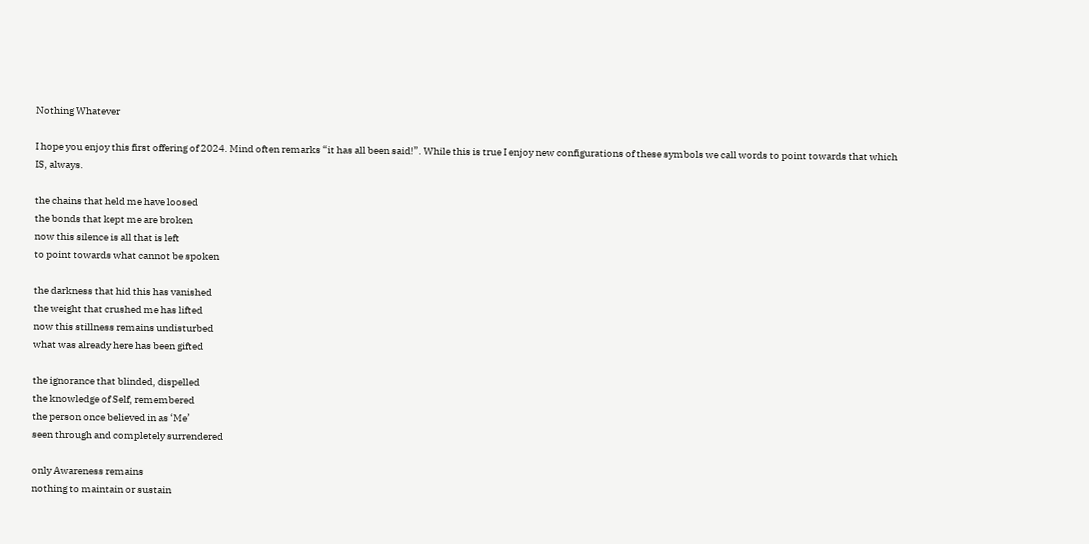Nothing Whatever

I hope you enjoy this first offering of 2024. Mind often remarks “it has all been said!”. While this is true I enjoy new configurations of these symbols we call words to point towards that which IS, always.

the chains that held me have loosed
the bonds that kept me are broken
now this silence is all that is left
to point towards what cannot be spoken

the darkness that hid this has vanished
the weight that crushed me has lifted
now this stillness remains undisturbed
what was already here has been gifted

the ignorance that blinded, dispelled
the knowledge of Self, remembered
the person once believed in as ‘Me’
seen through and completely surrendered

only Awareness remains
nothing to maintain or sustain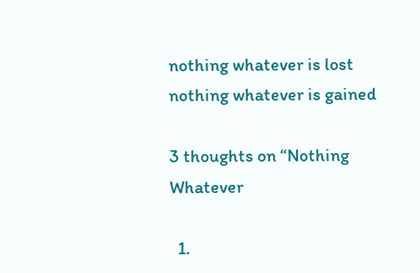nothing whatever is lost
nothing whatever is gained

3 thoughts on “Nothing Whatever

  1.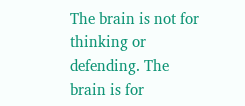The brain is not for thinking or defending. The brain is for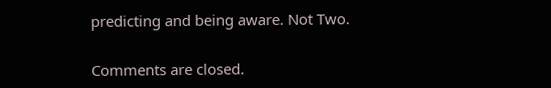predicting and being aware. Not Two.

Comments are closed.